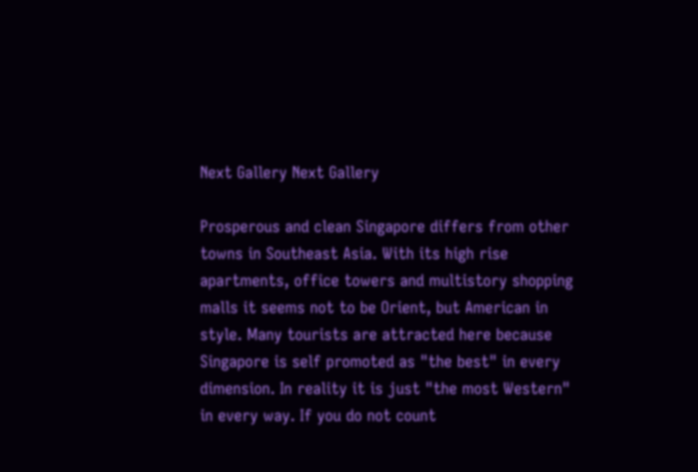Next Gallery Next Gallery

Prosperous and clean Singapore differs from other towns in Southeast Asia. With its high rise apartments, office towers and multistory shopping malls it seems not to be Orient, but American in style. Many tourists are attracted here because Singapore is self promoted as "the best" in every dimension. In reality it is just "the most Western" in every way. If you do not count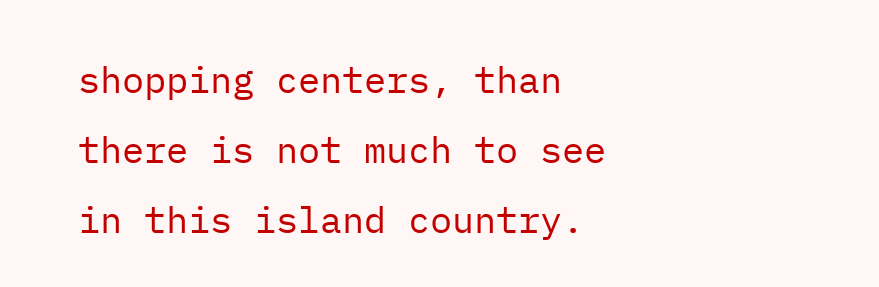shopping centers, than there is not much to see in this island country.